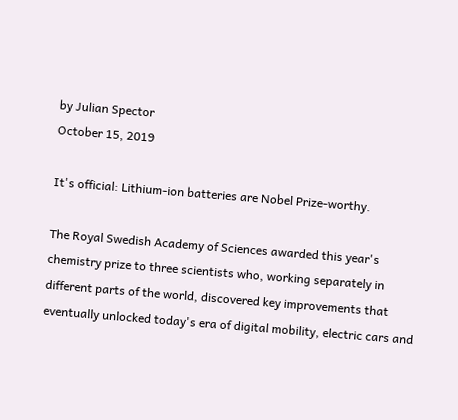by Julian Spector
October 15, 2019

It's official: Lithium-ion batteries are Nobel Prize-worthy.

The Royal Swedish Academy of Sciences awarded this year's chemistry prize to three scientists who, working separately in different parts of the world, discovered key improvements that eventually unlocked today's era of digital mobility, electric cars and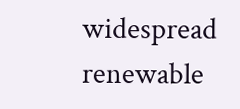widespread renewable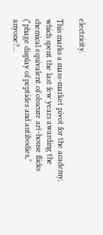electricity.

This marks a mass-market pivot for the academy, which spent the last few years awarding the chemical equivalent of obscure art-house flicks ("phage display of peptides and antibodies," anyone?...